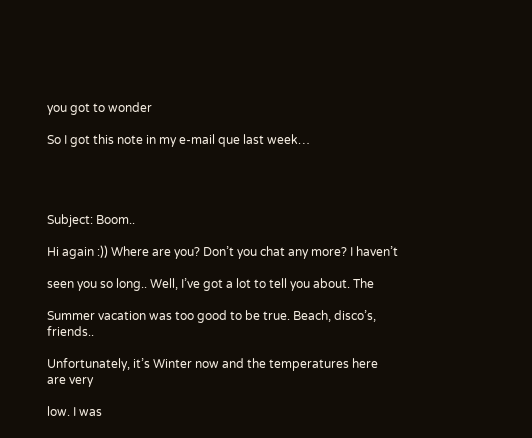you got to wonder

So I got this note in my e-mail que last week…




Subject: Boom..

Hi again :)) Where are you? Don’t you chat any more? I haven’t

seen you so long.. Well, I’ve got a lot to tell you about. The

Summer vacation was too good to be true. Beach, disco’s, friends..

Unfortunately, it’s Winter now and the temperatures here are very

low. I was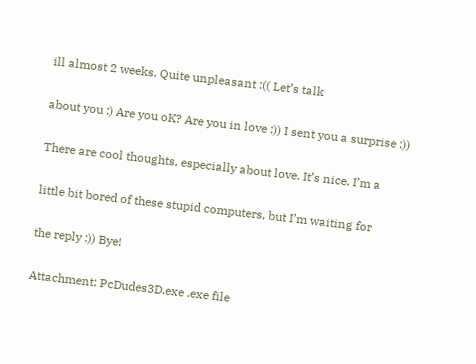ill almost 2 weeks. Quite unpleasant :(( Let’s talk

about you :) Are you oK? Are you in love :)) I sent you a surprise :))

There are cool thoughts, especially about love. It’s nice. I’m a

little bit bored of these stupid computers, but I’m waiting for

the reply :)) Bye!

Attachment: PcDudes3D.exe .exe file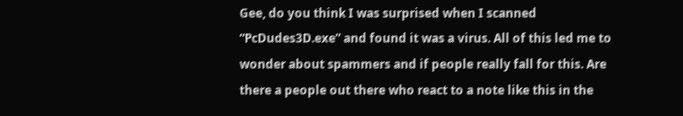Gee, do you think I was surprised when I scanned “PcDudes3D.exe” and found it was a virus. All of this led me to wonder about spammers and if people really fall for this. Are there a people out there who react to a note like this in the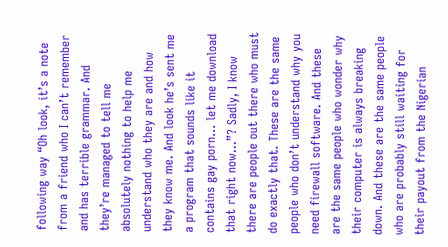following way “Oh look, it’s a note from a friend who I can’t remember and has terrible grammar. And they’re managed to tell me absolutely nothing to help me understand who they are and how they know me. And look he’s sent me a program that sounds like it contains gay porn… let me download that right now…”? Sadly, I know there are people out there who must do exactly that. These are the same people who don’t understand why you need firewall software. And these are the same people who wonder why their computer is always breaking down. And these are the same people who are probably still waiting for their payout from the Nigerian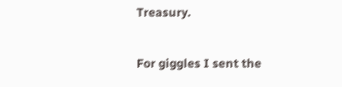Treasury.

For giggles I sent the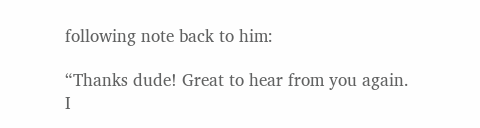following note back to him:

“Thanks dude! Great to hear from you again. I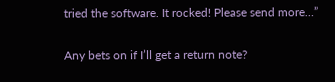tried the software. It rocked! Please send more…”

Any bets on if I’ll get a return note?